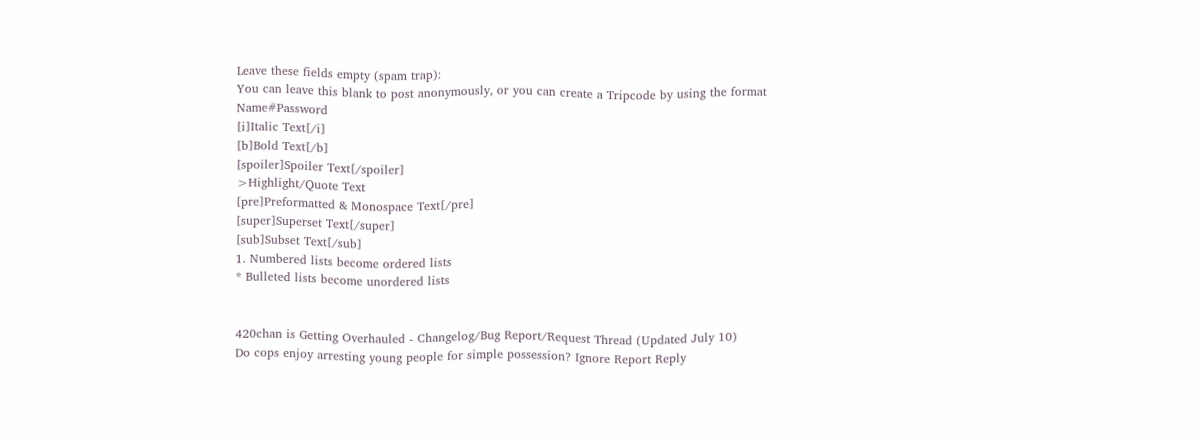Leave these fields empty (spam trap):
You can leave this blank to post anonymously, or you can create a Tripcode by using the format Name#Password
[i]Italic Text[/i]
[b]Bold Text[/b]
[spoiler]Spoiler Text[/spoiler]
>Highlight/Quote Text
[pre]Preformatted & Monospace Text[/pre]
[super]Superset Text[/super]
[sub]Subset Text[/sub]
1. Numbered lists become ordered lists
* Bulleted lists become unordered lists


420chan is Getting Overhauled - Changelog/Bug Report/Request Thread (Updated July 10)
Do cops enjoy arresting young people for simple possession? Ignore Report Reply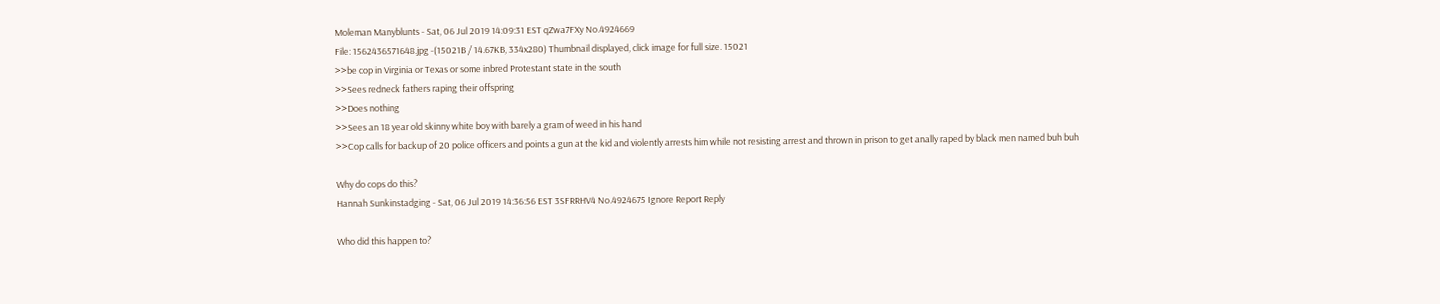Moleman Manyblunts - Sat, 06 Jul 2019 14:09:31 EST qZwa7FXy No.4924669
File: 1562436571648.jpg -(15021B / 14.67KB, 334x280) Thumbnail displayed, click image for full size. 15021
>>be cop in Virginia or Texas or some inbred Protestant state in the south
>>Sees redneck fathers raping their offspring
>>Does nothing
>>Sees an 18 year old skinny white boy with barely a gram of weed in his hand
>>Cop calls for backup of 20 police officers and points a gun at the kid and violently arrests him while not resisting arrest and thrown in prison to get anally raped by black men named buh buh

Why do cops do this?
Hannah Sunkinstadging - Sat, 06 Jul 2019 14:36:56 EST 3SFRRHV4 No.4924675 Ignore Report Reply

Who did this happen to?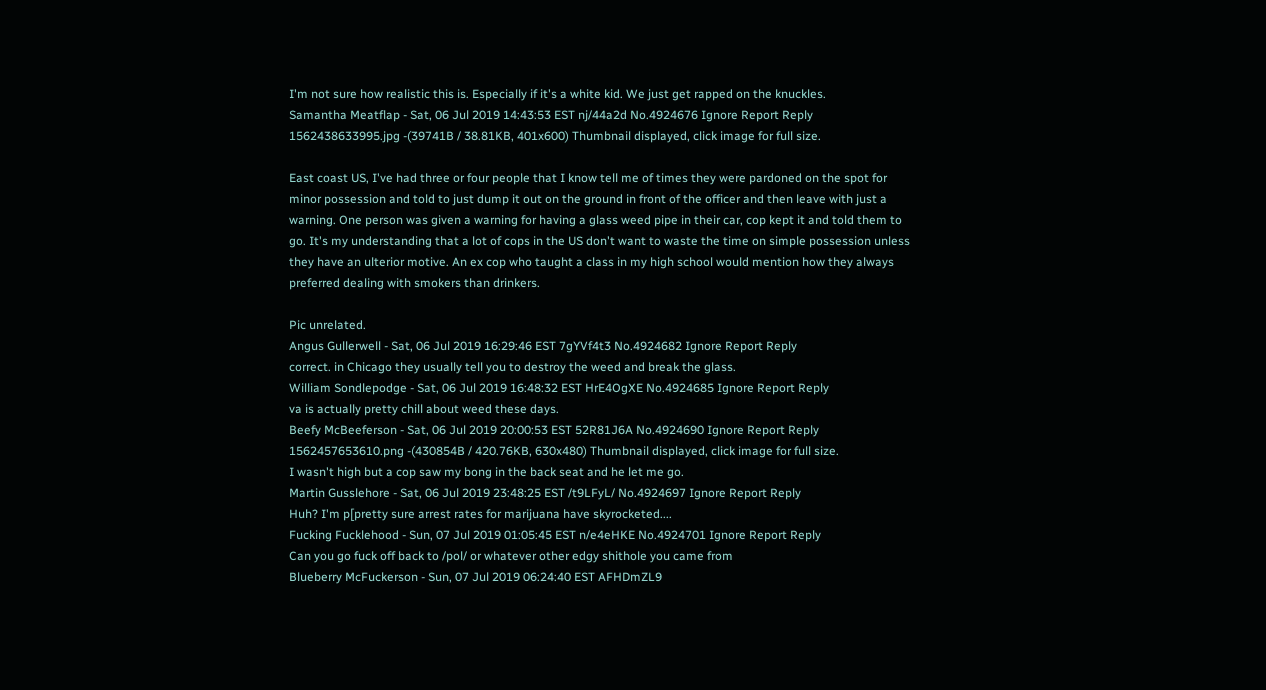I'm not sure how realistic this is. Especially if it's a white kid. We just get rapped on the knuckles.
Samantha Meatflap - Sat, 06 Jul 2019 14:43:53 EST nj/44a2d No.4924676 Ignore Report Reply
1562438633995.jpg -(39741B / 38.81KB, 401x600) Thumbnail displayed, click image for full size.

East coast US, I've had three or four people that I know tell me of times they were pardoned on the spot for minor possession and told to just dump it out on the ground in front of the officer and then leave with just a warning. One person was given a warning for having a glass weed pipe in their car, cop kept it and told them to go. It's my understanding that a lot of cops in the US don't want to waste the time on simple possession unless they have an ulterior motive. An ex cop who taught a class in my high school would mention how they always preferred dealing with smokers than drinkers.

Pic unrelated.
Angus Gullerwell - Sat, 06 Jul 2019 16:29:46 EST 7gYVf4t3 No.4924682 Ignore Report Reply
correct. in Chicago they usually tell you to destroy the weed and break the glass.
William Sondlepodge - Sat, 06 Jul 2019 16:48:32 EST HrE4OgXE No.4924685 Ignore Report Reply
va is actually pretty chill about weed these days.
Beefy McBeeferson - Sat, 06 Jul 2019 20:00:53 EST 52R81J6A No.4924690 Ignore Report Reply
1562457653610.png -(430854B / 420.76KB, 630x480) Thumbnail displayed, click image for full size.
I wasn't high but a cop saw my bong in the back seat and he let me go.
Martin Gusslehore - Sat, 06 Jul 2019 23:48:25 EST /t9LFyL/ No.4924697 Ignore Report Reply
Huh? I'm p[pretty sure arrest rates for marijuana have skyrocketed....
Fucking Fucklehood - Sun, 07 Jul 2019 01:05:45 EST n/e4eHKE No.4924701 Ignore Report Reply
Can you go fuck off back to /pol/ or whatever other edgy shithole you came from
Blueberry McFuckerson - Sun, 07 Jul 2019 06:24:40 EST AFHDmZL9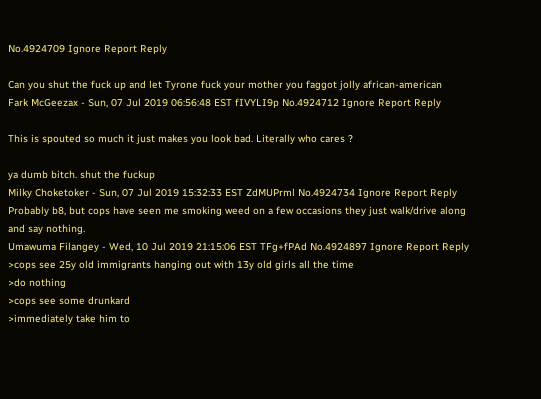No.4924709 Ignore Report Reply

Can you shut the fuck up and let Tyrone fuck your mother you faggot jolly african-american
Fark McGeezax - Sun, 07 Jul 2019 06:56:48 EST fIVYLI9p No.4924712 Ignore Report Reply

This is spouted so much it just makes you look bad. Literally who cares ?

ya dumb bitch. shut the fuckup
Milky Choketoker - Sun, 07 Jul 2019 15:32:33 EST ZdMUPrml No.4924734 Ignore Report Reply
Probably b8, but cops have seen me smoking weed on a few occasions they just walk/drive along and say nothing.
Umawuma Filangey - Wed, 10 Jul 2019 21:15:06 EST TFg+fPAd No.4924897 Ignore Report Reply
>cops see 25y old immigrants hanging out with 13y old girls all the time
>do nothing
>cops see some drunkard
>immediately take him to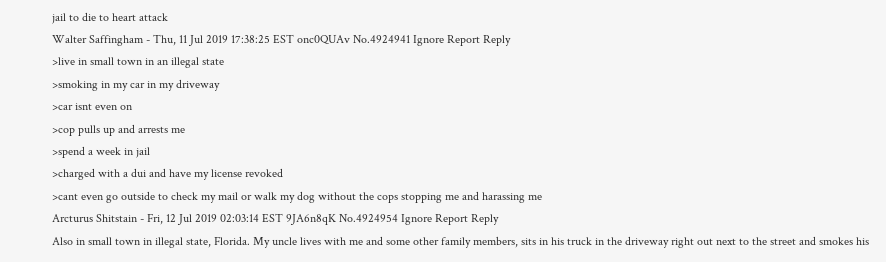jail to die to heart attack
Walter Saffingham - Thu, 11 Jul 2019 17:38:25 EST onc0QUAv No.4924941 Ignore Report Reply
>live in small town in an illegal state
>smoking in my car in my driveway
>car isnt even on
>cop pulls up and arrests me
>spend a week in jail
>charged with a dui and have my license revoked
>cant even go outside to check my mail or walk my dog without the cops stopping me and harassing me
Arcturus Shitstain - Fri, 12 Jul 2019 02:03:14 EST 9JA6n8qK No.4924954 Ignore Report Reply
Also in small town in illegal state, Florida. My uncle lives with me and some other family members, sits in his truck in the driveway right out next to the street and smokes his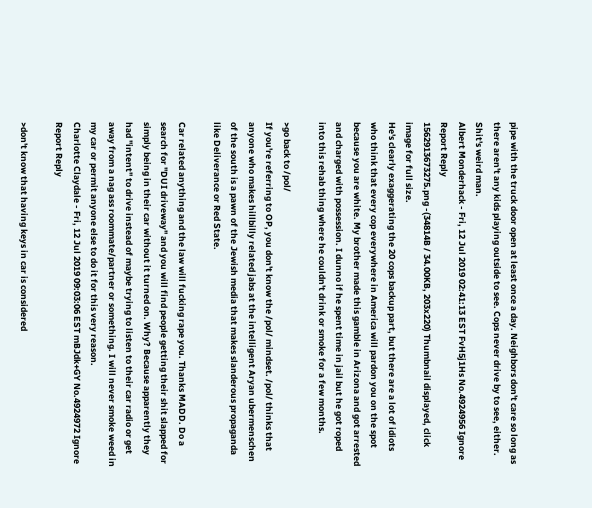pipe with the truck door open at least once a day. Neighbors don't care so long as there aren't any kids playing outside to see. Cops never drive by to see, either. Shit's weird man.
Albert Monderhack - Fri, 12 Jul 2019 02:41:13 EST FvH5j1Hs No.4924956 Ignore Report Reply
1562913673275.png -(34814B / 34.00KB, 203x220) Thumbnail displayed, click image for full size.
He's clearly exaggerating the 20 cops backup part, but there are a lot of idiots who think that every cop everywhere in America will pardon you on the spot because you are white. My brother made this gamble in Arizona and got arrested and charged with possession. I dunno if he spent time in jail but he got roped into this rehab thing where he couldn't drink or smoke for a few months.

>go back to /pol/
If you're referring to OP, you don't know the /pol/ mindset. /pol/ thinks that anyone who makes hillbilly related jabs at the intelligent Aryan ubermenschen of the south is a pawn of the Jewish media that makes slanderous propaganda like Deliverance or Red State.

Car related anything and the law will fucking rape you. Thanks MADD. Do a search for "DUI driveway" and you will find people getting their shit slapped for simply being in their car without it turned on. Why? Because apparently they had "intent" to drive instead of maybe trying to listen to their car radio or get away from a nag ass roommate/partner or something. I will never smoke weed in my car or permit anyone else to do it for this very reason.
Charlotte Claydale - Fri, 12 Jul 2019 09:03:06 EST mBJdk+GY No.4924972 Ignore Report Reply

>don't know that having keys in car is considered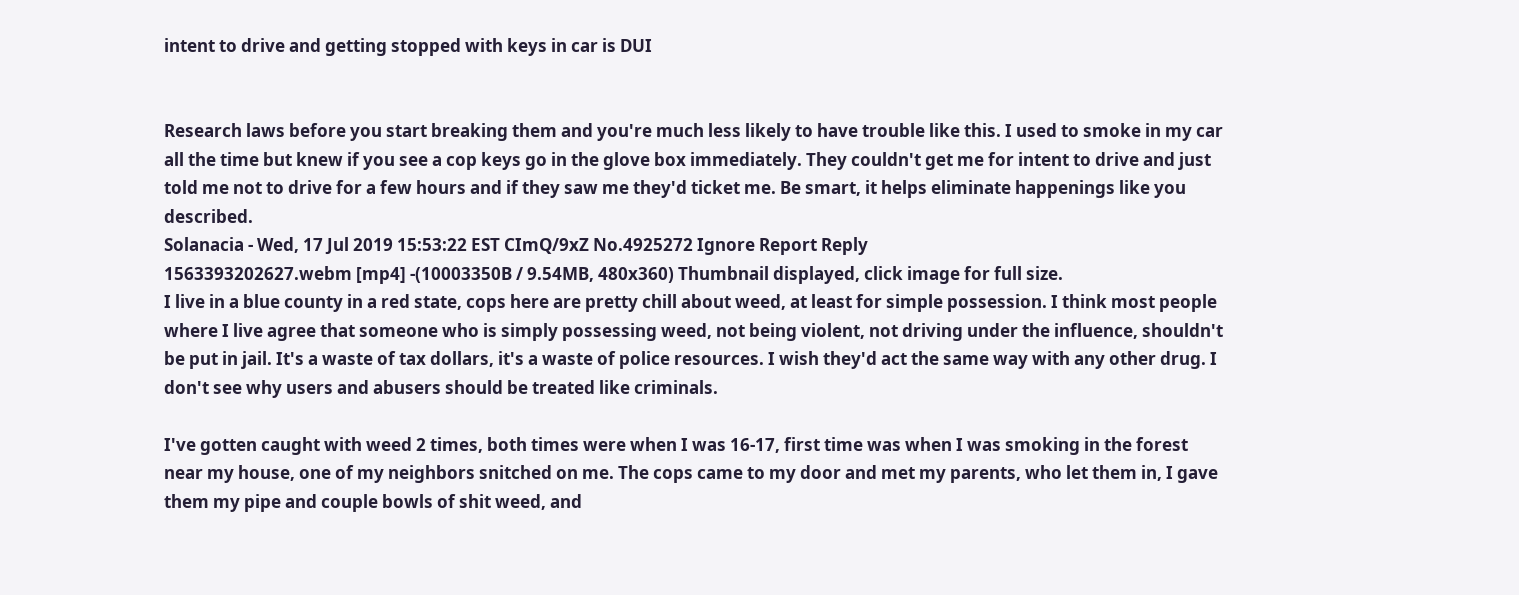intent to drive and getting stopped with keys in car is DUI


Research laws before you start breaking them and you're much less likely to have trouble like this. I used to smoke in my car all the time but knew if you see a cop keys go in the glove box immediately. They couldn't get me for intent to drive and just told me not to drive for a few hours and if they saw me they'd ticket me. Be smart, it helps eliminate happenings like you described.
Solanacia - Wed, 17 Jul 2019 15:53:22 EST CImQ/9xZ No.4925272 Ignore Report Reply
1563393202627.webm [mp4] -(10003350B / 9.54MB, 480x360) Thumbnail displayed, click image for full size.
I live in a blue county in a red state, cops here are pretty chill about weed, at least for simple possession. I think most people where I live agree that someone who is simply possessing weed, not being violent, not driving under the influence, shouldn't be put in jail. It's a waste of tax dollars, it's a waste of police resources. I wish they'd act the same way with any other drug. I don't see why users and abusers should be treated like criminals.

I've gotten caught with weed 2 times, both times were when I was 16-17, first time was when I was smoking in the forest near my house, one of my neighbors snitched on me. The cops came to my door and met my parents, who let them in, I gave them my pipe and couple bowls of shit weed, and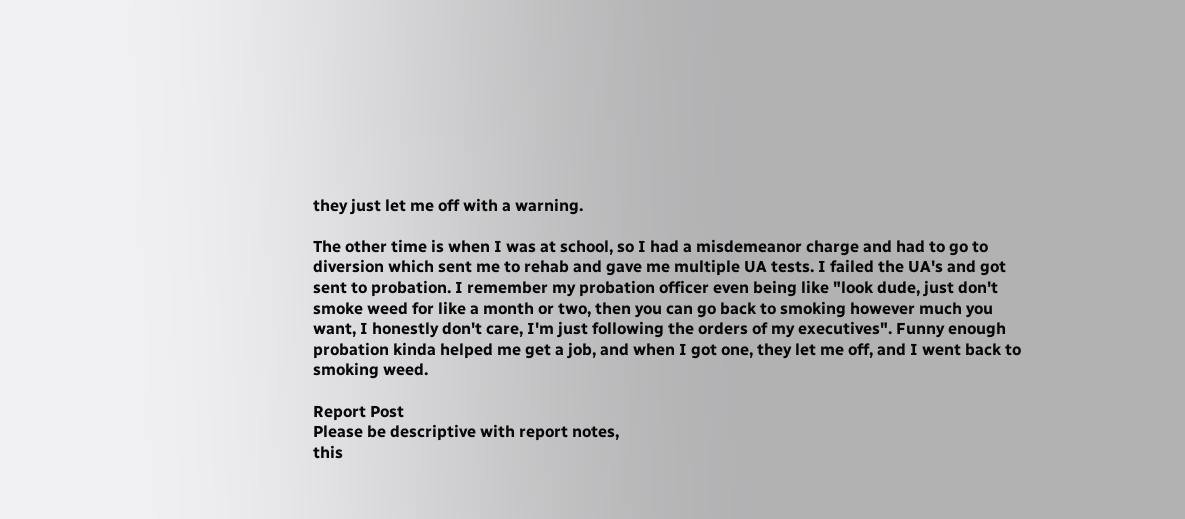they just let me off with a warning.

The other time is when I was at school, so I had a misdemeanor charge and had to go to diversion which sent me to rehab and gave me multiple UA tests. I failed the UA's and got sent to probation. I remember my probation officer even being like "look dude, just don't smoke weed for like a month or two, then you can go back to smoking however much you want, I honestly don't care, I'm just following the orders of my executives". Funny enough probation kinda helped me get a job, and when I got one, they let me off, and I went back to smoking weed.

Report Post
Please be descriptive with report notes,
this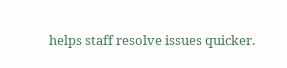helps staff resolve issues quicker.